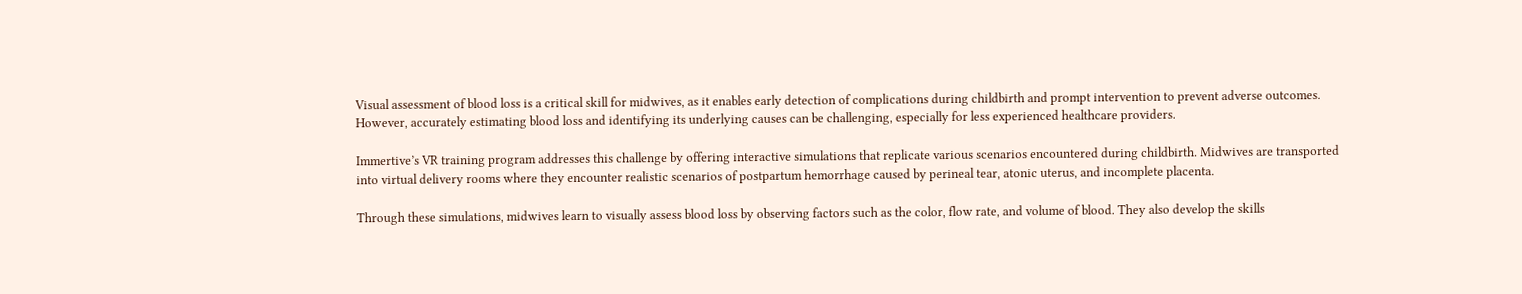Visual assessment of blood loss is a critical skill for midwives, as it enables early detection of complications during childbirth and prompt intervention to prevent adverse outcomes. However, accurately estimating blood loss and identifying its underlying causes can be challenging, especially for less experienced healthcare providers.

Immertive’s VR training program addresses this challenge by offering interactive simulations that replicate various scenarios encountered during childbirth. Midwives are transported into virtual delivery rooms where they encounter realistic scenarios of postpartum hemorrhage caused by perineal tear, atonic uterus, and incomplete placenta.

Through these simulations, midwives learn to visually assess blood loss by observing factors such as the color, flow rate, and volume of blood. They also develop the skills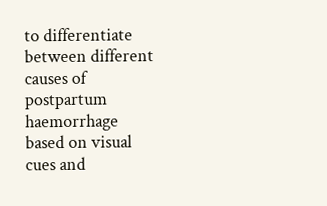to differentiate between different causes of postpartum haemorrhage based on visual cues and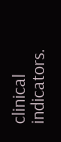clinical indicators.